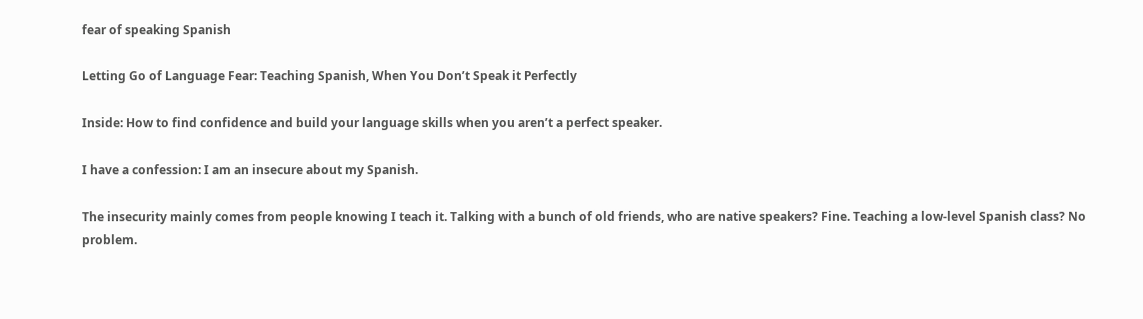fear of speaking Spanish

Letting Go of Language Fear: Teaching Spanish, When You Don’t Speak it Perfectly

Inside: How to find confidence and build your language skills when you aren’t a perfect speaker.

I have a confession: I am an insecure about my Spanish.

The insecurity mainly comes from people knowing I teach it. Talking with a bunch of old friends, who are native speakers? Fine. Teaching a low-level Spanish class? No problem.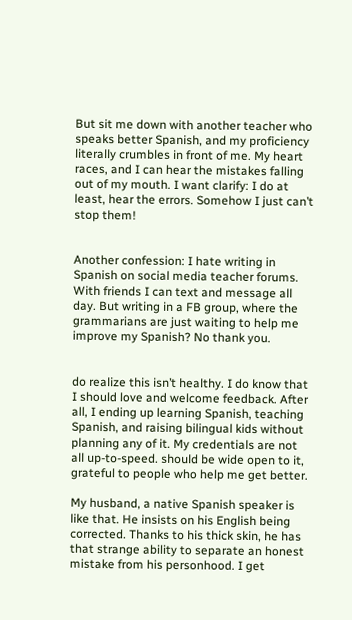But sit me down with another teacher who speaks better Spanish, and my proficiency literally crumbles in front of me. My heart races, and I can hear the mistakes falling out of my mouth. I want clarify: I do at least, hear the errors. Somehow I just can’t stop them!


Another confession: I hate writing in Spanish on social media teacher forums. With friends I can text and message all day. But writing in a FB group, where the grammarians are just waiting to help me improve my Spanish? No thank you.


do realize this isn’t healthy. I do know that I should love and welcome feedback. After all, I ending up learning Spanish, teaching Spanish, and raising bilingual kids without planning any of it. My credentials are not all up-to-speed. should be wide open to it, grateful to people who help me get better.

My husband, a native Spanish speaker is like that. He insists on his English being corrected. Thanks to his thick skin, he has that strange ability to separate an honest mistake from his personhood. I get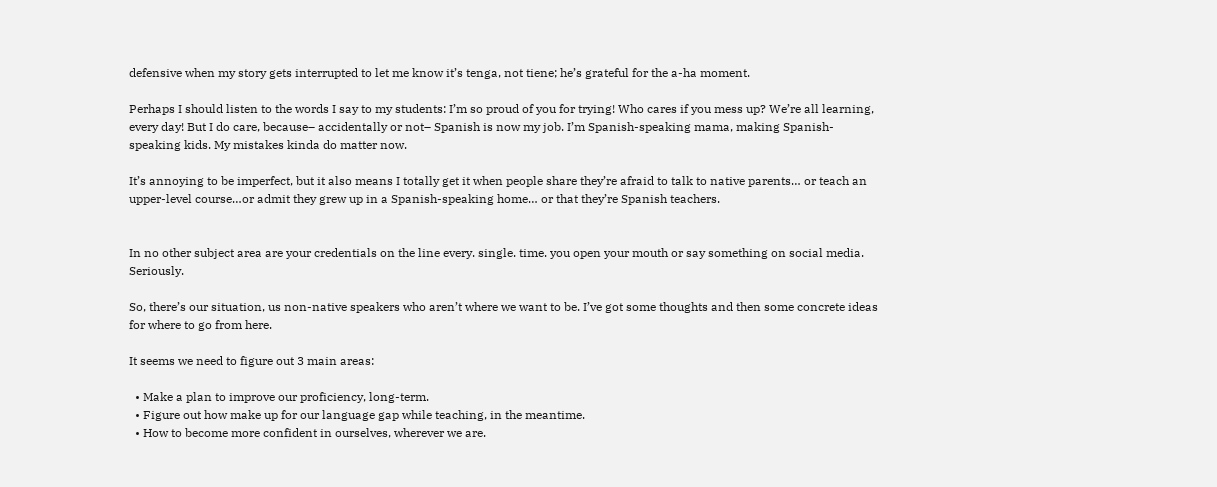defensive when my story gets interrupted to let me know it’s tenga, not tiene; he’s grateful for the a-ha moment.

Perhaps I should listen to the words I say to my students: I’m so proud of you for trying! Who cares if you mess up? We’re all learning, every day! But I do care, because– accidentally or not– Spanish is now my job. I’m Spanish-speaking mama, making Spanish-speaking kids. My mistakes kinda do matter now.

It’s annoying to be imperfect, but it also means I totally get it when people share they’re afraid to talk to native parents… or teach an upper-level course…or admit they grew up in a Spanish-speaking home… or that they’re Spanish teachers.


In no other subject area are your credentials on the line every. single. time. you open your mouth or say something on social media. Seriously.

So, there’s our situation, us non-native speakers who aren’t where we want to be. I’ve got some thoughts and then some concrete ideas for where to go from here.

It seems we need to figure out 3 main areas:

  • Make a plan to improve our proficiency, long-term.
  • Figure out how make up for our language gap while teaching, in the meantime.
  • How to become more confident in ourselves, wherever we are.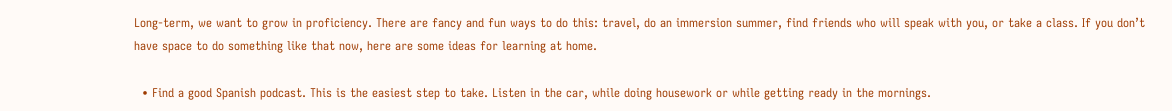Long-term, we want to grow in proficiency. There are fancy and fun ways to do this: travel, do an immersion summer, find friends who will speak with you, or take a class. If you don’t have space to do something like that now, here are some ideas for learning at home.

  • Find a good Spanish podcast. This is the easiest step to take. Listen in the car, while doing housework or while getting ready in the mornings.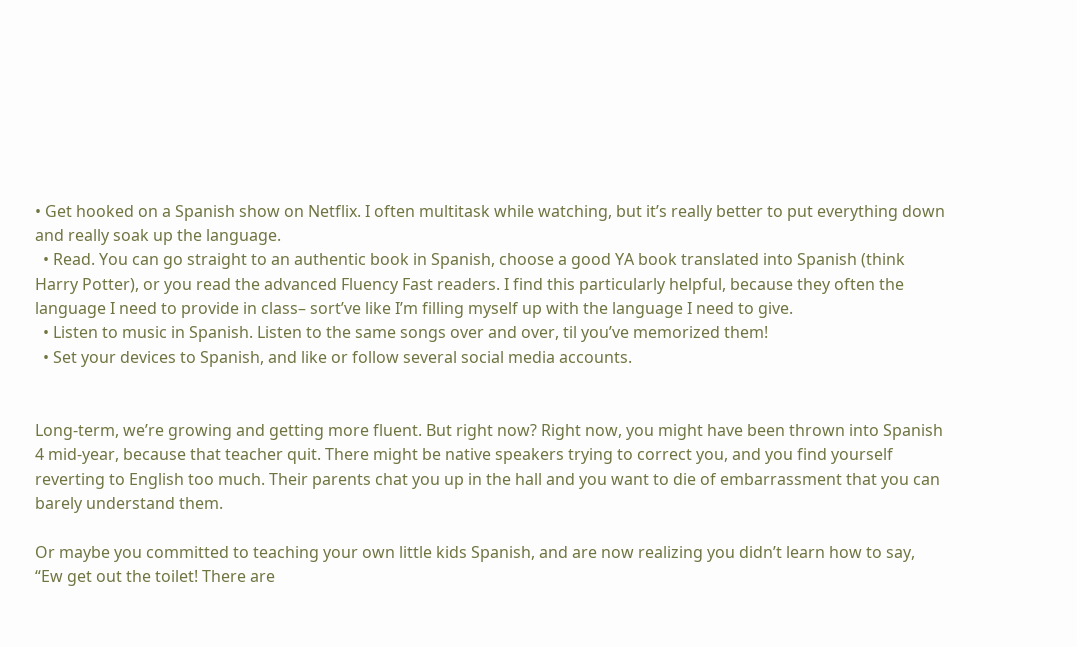• Get hooked on a Spanish show on Netflix. I often multitask while watching, but it’s really better to put everything down and really soak up the language.
  • Read. You can go straight to an authentic book in Spanish, choose a good YA book translated into Spanish (think Harry Potter), or you read the advanced Fluency Fast readers. I find this particularly helpful, because they often the language I need to provide in class– sort’ve like I’m filling myself up with the language I need to give.
  • Listen to music in Spanish. Listen to the same songs over and over, til you’ve memorized them!
  • Set your devices to Spanish, and like or follow several social media accounts.


Long-term, we’re growing and getting more fluent. But right now? Right now, you might have been thrown into Spanish 4 mid-year, because that teacher quit. There might be native speakers trying to correct you, and you find yourself reverting to English too much. Their parents chat you up in the hall and you want to die of embarrassment that you can barely understand them.

Or maybe you committed to teaching your own little kids Spanish, and are now realizing you didn’t learn how to say, “Ew get out the toilet! There are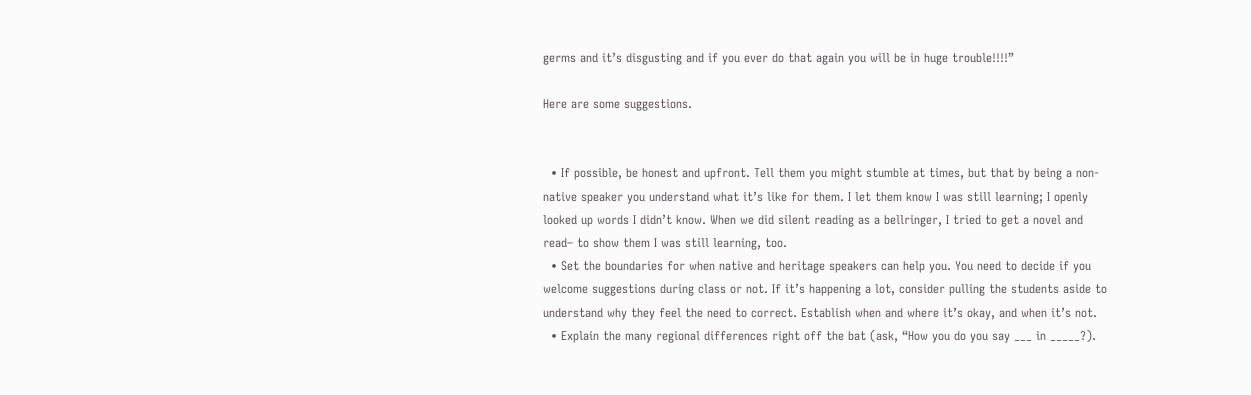germs and it’s disgusting and if you ever do that again you will be in huge trouble!!!!”

Here are some suggestions.


  • If possible, be honest and upfront. Tell them you might stumble at times, but that by being a non-native speaker you understand what it’s like for them. I let them know I was still learning; I openly looked up words I didn’t know. When we did silent reading as a bellringer, I tried to get a novel and read– to show them I was still learning, too.
  • Set the boundaries for when native and heritage speakers can help you. You need to decide if you welcome suggestions during class or not. If it’s happening a lot, consider pulling the students aside to understand why they feel the need to correct. Establish when and where it’s okay, and when it’s not.
  • Explain the many regional differences right off the bat (ask, “How you do you say ___ in _____?).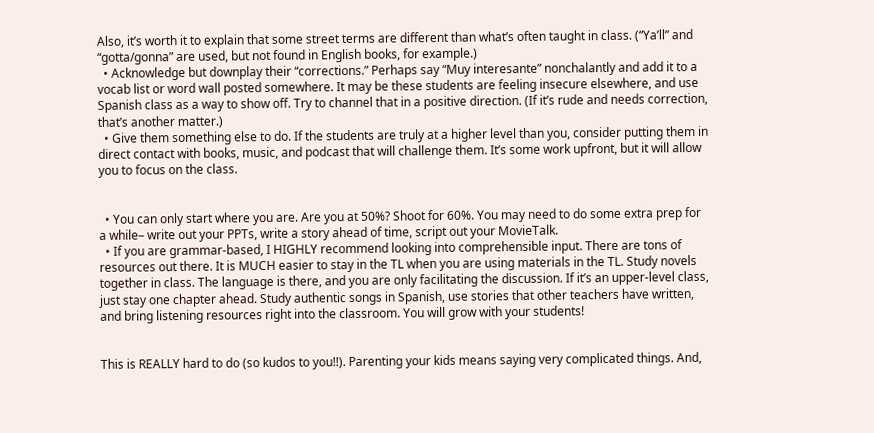Also, it’s worth it to explain that some street terms are different than what’s often taught in class. (“Ya’ll” and “gotta/gonna” are used, but not found in English books, for example.)
  • Acknowledge but downplay their “corrections.” Perhaps say “Muy interesante” nonchalantly and add it to a vocab list or word wall posted somewhere. It may be these students are feeling insecure elsewhere, and use Spanish class as a way to show off. Try to channel that in a positive direction. (If it’s rude and needs correction, that’s another matter.)
  • Give them something else to do. If the students are truly at a higher level than you, consider putting them in direct contact with books, music, and podcast that will challenge them. It’s some work upfront, but it will allow you to focus on the class.


  • You can only start where you are. Are you at 50%? Shoot for 60%. You may need to do some extra prep for a while– write out your PPTs, write a story ahead of time, script out your MovieTalk.
  • If you are grammar-based, I HIGHLY recommend looking into comprehensible input. There are tons of resources out there. It is MUCH easier to stay in the TL when you are using materials in the TL. Study novels together in class. The language is there, and you are only facilitating the discussion. If it’s an upper-level class, just stay one chapter ahead. Study authentic songs in Spanish, use stories that other teachers have written, and bring listening resources right into the classroom. You will grow with your students!


This is REALLY hard to do (so kudos to you!!). Parenting your kids means saying very complicated things. And,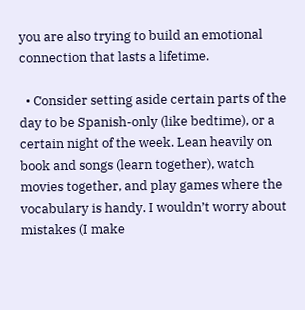you are also trying to build an emotional connection that lasts a lifetime.

  • Consider setting aside certain parts of the day to be Spanish-only (like bedtime), or a certain night of the week. Lean heavily on book and songs (learn together), watch movies together, and play games where the vocabulary is handy. I wouldn’t worry about mistakes (I make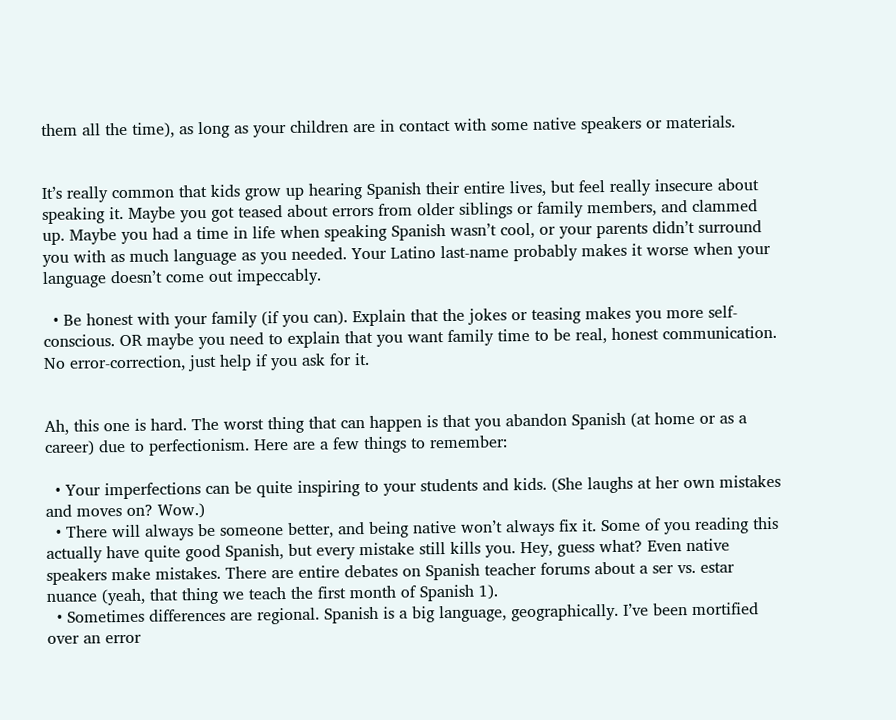them all the time), as long as your children are in contact with some native speakers or materials.


It’s really common that kids grow up hearing Spanish their entire lives, but feel really insecure about speaking it. Maybe you got teased about errors from older siblings or family members, and clammed up. Maybe you had a time in life when speaking Spanish wasn’t cool, or your parents didn’t surround you with as much language as you needed. Your Latino last-name probably makes it worse when your language doesn’t come out impeccably.

  • Be honest with your family (if you can). Explain that the jokes or teasing makes you more self-conscious. OR maybe you need to explain that you want family time to be real, honest communication. No error-correction, just help if you ask for it.


Ah, this one is hard. The worst thing that can happen is that you abandon Spanish (at home or as a career) due to perfectionism. Here are a few things to remember:

  • Your imperfections can be quite inspiring to your students and kids. (She laughs at her own mistakes and moves on? Wow.)
  • There will always be someone better, and being native won’t always fix it. Some of you reading this actually have quite good Spanish, but every mistake still kills you. Hey, guess what? Even native speakers make mistakes. There are entire debates on Spanish teacher forums about a ser vs. estar nuance (yeah, that thing we teach the first month of Spanish 1).
  • Sometimes differences are regional. Spanish is a big language, geographically. I’ve been mortified over an error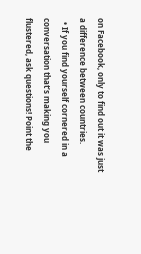on Facebook, only to find out it was just a difference between countries.
  • If you find yourself cornered in a conversation that’s making you flustered, ask questions! Point the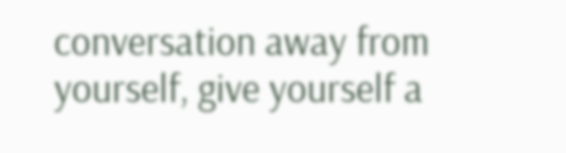conversation away from yourself, give yourself a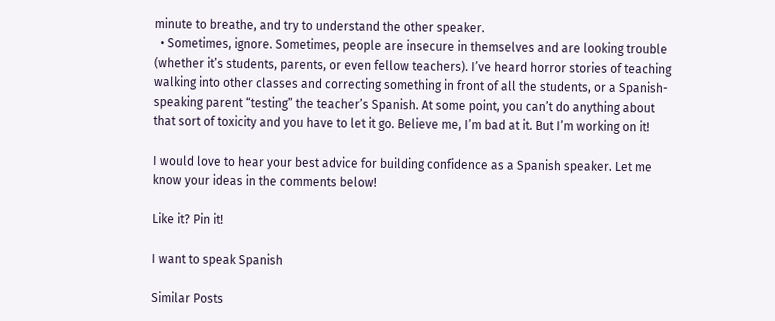minute to breathe, and try to understand the other speaker.
  • Sometimes, ignore. Sometimes, people are insecure in themselves and are looking trouble (whether it’s students, parents, or even fellow teachers). I’ve heard horror stories of teaching walking into other classes and correcting something in front of all the students, or a Spanish-speaking parent “testing” the teacher’s Spanish. At some point, you can’t do anything about that sort of toxicity and you have to let it go. Believe me, I’m bad at it. But I’m working on it!

I would love to hear your best advice for building confidence as a Spanish speaker. Let me know your ideas in the comments below!

Like it? Pin it!

I want to speak Spanish

Similar Posts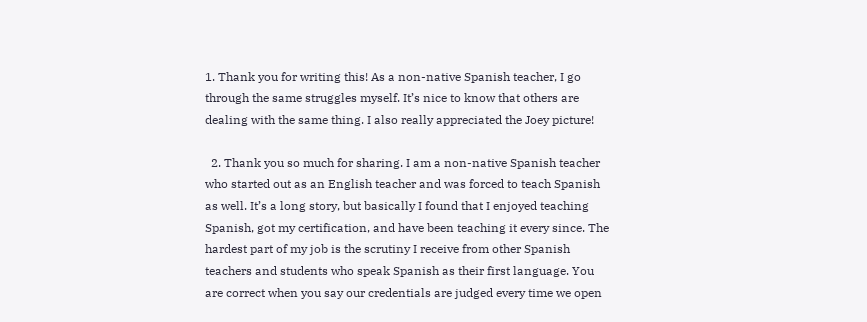1. Thank you for writing this! As a non-native Spanish teacher, I go through the same struggles myself. It’s nice to know that others are dealing with the same thing. I also really appreciated the Joey picture!

  2. Thank you so much for sharing. I am a non-native Spanish teacher who started out as an English teacher and was forced to teach Spanish as well. It’s a long story, but basically I found that I enjoyed teaching Spanish, got my certification, and have been teaching it every since. The hardest part of my job is the scrutiny I receive from other Spanish teachers and students who speak Spanish as their first language. You are correct when you say our credentials are judged every time we open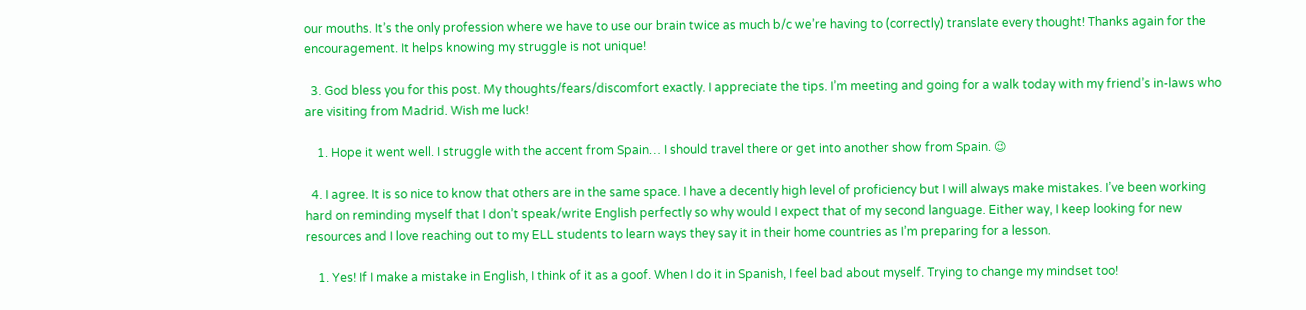our mouths. It’s the only profession where we have to use our brain twice as much b/c we’re having to (correctly) translate every thought! Thanks again for the encouragement. It helps knowing my struggle is not unique!

  3. God bless you for this post. My thoughts/fears/discomfort exactly. I appreciate the tips. I’m meeting and going for a walk today with my friend’s in-laws who are visiting from Madrid. Wish me luck!

    1. Hope it went well. I struggle with the accent from Spain… I should travel there or get into another show from Spain. 😉

  4. I agree. It is so nice to know that others are in the same space. I have a decently high level of proficiency but I will always make mistakes. I’ve been working hard on reminding myself that I don’t speak/write English perfectly so why would I expect that of my second language. Either way, I keep looking for new resources and I love reaching out to my ELL students to learn ways they say it in their home countries as I’m preparing for a lesson.

    1. Yes! If I make a mistake in English, I think of it as a goof. When I do it in Spanish, I feel bad about myself. Trying to change my mindset too!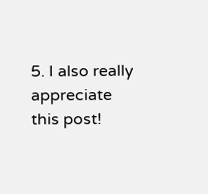5. I also really appreciate this post!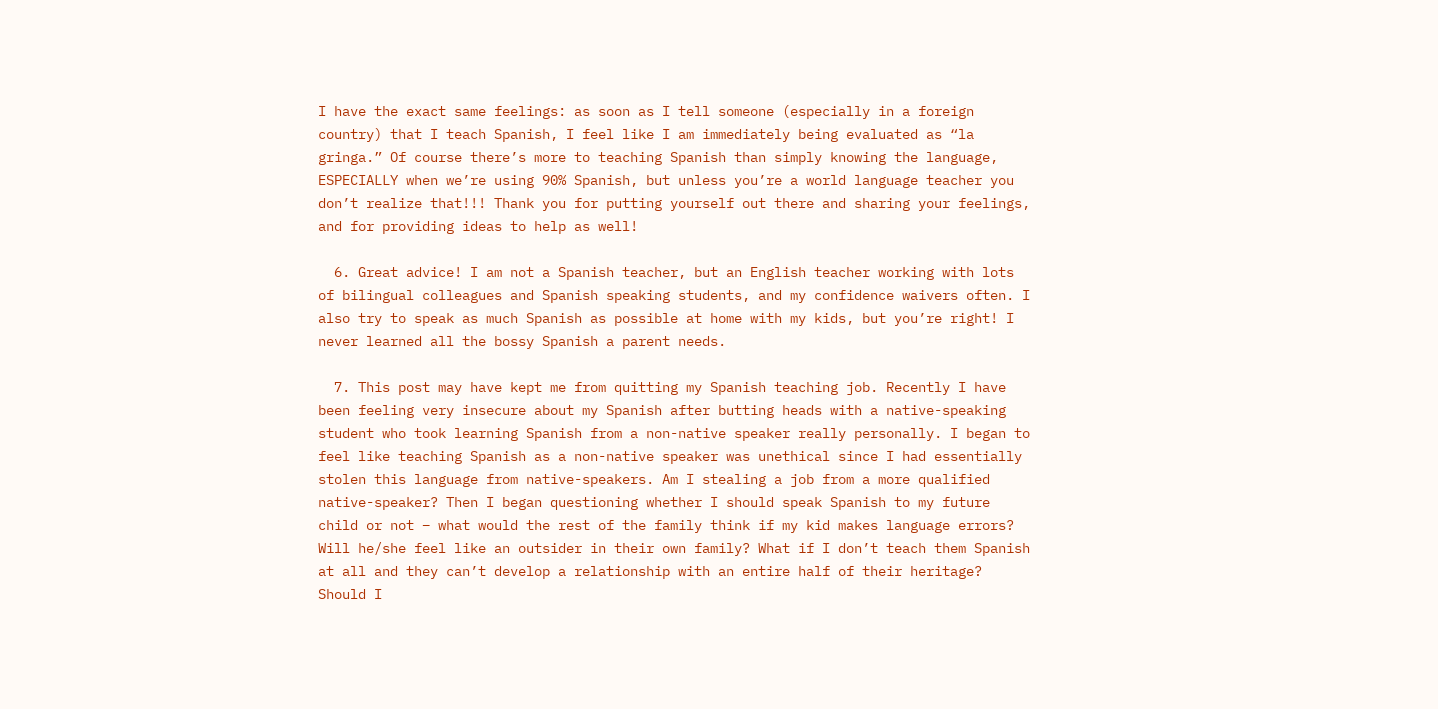I have the exact same feelings: as soon as I tell someone (especially in a foreign country) that I teach Spanish, I feel like I am immediately being evaluated as “la gringa.” Of course there’s more to teaching Spanish than simply knowing the language, ESPECIALLY when we’re using 90% Spanish, but unless you’re a world language teacher you don’t realize that!!! Thank you for putting yourself out there and sharing your feelings, and for providing ideas to help as well!

  6. Great advice! I am not a Spanish teacher, but an English teacher working with lots of bilingual colleagues and Spanish speaking students, and my confidence waivers often. I also try to speak as much Spanish as possible at home with my kids, but you’re right! I never learned all the bossy Spanish a parent needs.

  7. This post may have kept me from quitting my Spanish teaching job. Recently I have been feeling very insecure about my Spanish after butting heads with a native-speaking student who took learning Spanish from a non-native speaker really personally. I began to feel like teaching Spanish as a non-native speaker was unethical since I had essentially stolen this language from native-speakers. Am I stealing a job from a more qualified native-speaker? Then I began questioning whether I should speak Spanish to my future child or not – what would the rest of the family think if my kid makes language errors? Will he/she feel like an outsider in their own family? What if I don’t teach them Spanish at all and they can’t develop a relationship with an entire half of their heritage? Should I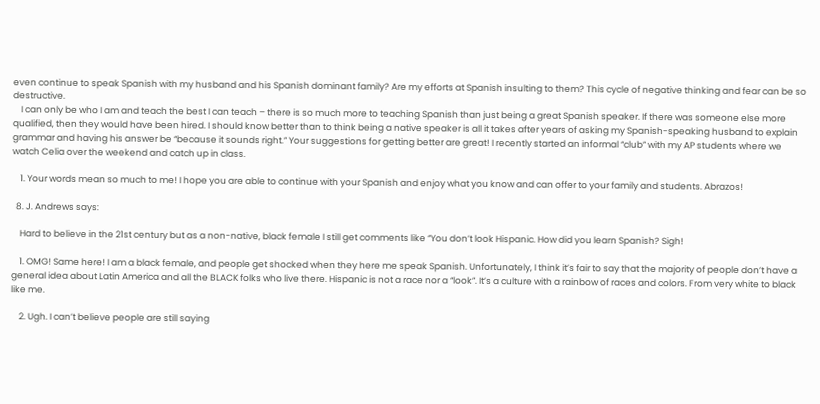even continue to speak Spanish with my husband and his Spanish dominant family? Are my efforts at Spanish insulting to them? This cycle of negative thinking and fear can be so destructive.
    I can only be who I am and teach the best I can teach – there is so much more to teaching Spanish than just being a great Spanish speaker. If there was someone else more qualified, then they would have been hired. I should know better than to think being a native speaker is all it takes after years of asking my Spanish-speaking husband to explain grammar and having his answer be “because it sounds right.” Your suggestions for getting better are great! I recently started an informal “club” with my AP students where we watch Celia over the weekend and catch up in class.

    1. Your words mean so much to me! I hope you are able to continue with your Spanish and enjoy what you know and can offer to your family and students. Abrazos!

  8. J. Andrews says:

    Hard to believe in the 21st century but as a non-native, black female I still get comments like “You don’t look Hispanic. How did you learn Spanish? Sigh!

    1. OMG! Same here! I am a black female, and people get shocked when they here me speak Spanish. Unfortunately, I think it’s fair to say that the majority of people don’t have a general idea about Latin America and all the BLACK folks who live there. Hispanic is not a race nor a “look”. It’s a culture with a rainbow of races and colors. From very white to black like me.

    2. Ugh. I can’t believe people are still saying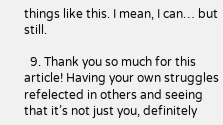things like this. I mean, I can… but still.

  9. Thank you so much for this article! Having your own struggles refelected in others and seeing that it’s not just you, definitely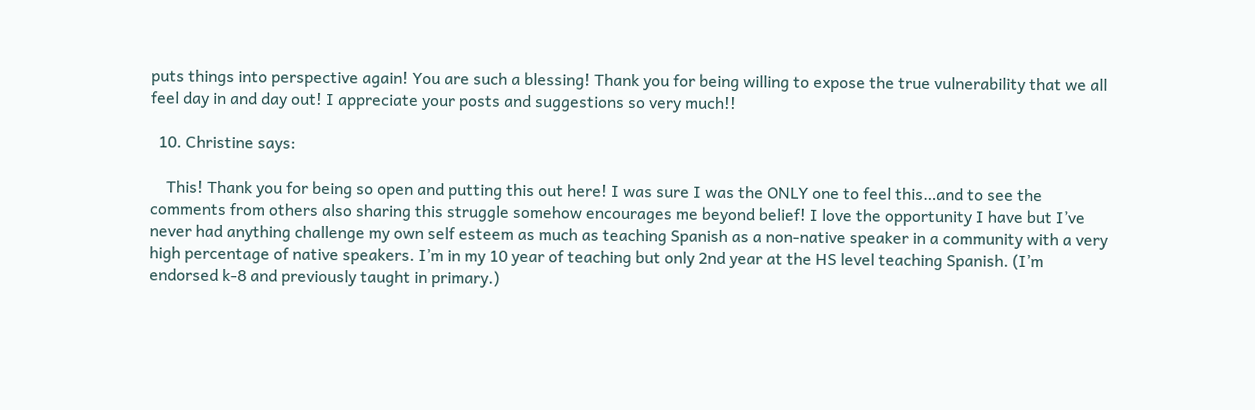puts things into perspective again! You are such a blessing! Thank you for being willing to expose the true vulnerability that we all feel day in and day out! I appreciate your posts and suggestions so very much!!

  10. Christine says:

    This! Thank you for being so open and putting this out here! I was sure I was the ONLY one to feel this…and to see the comments from others also sharing this struggle somehow encourages me beyond belief! I love the opportunity I have but I’ve never had anything challenge my own self esteem as much as teaching Spanish as a non-native speaker in a community with a very high percentage of native speakers. I’m in my 10 year of teaching but only 2nd year at the HS level teaching Spanish. (I’m endorsed k-8 and previously taught in primary.)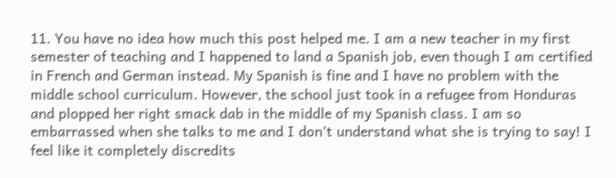11. You have no idea how much this post helped me. I am a new teacher in my first semester of teaching and I happened to land a Spanish job, even though I am certified in French and German instead. My Spanish is fine and I have no problem with the middle school curriculum. However, the school just took in a refugee from Honduras and plopped her right smack dab in the middle of my Spanish class. I am so embarrassed when she talks to me and I don’t understand what she is trying to say! I feel like it completely discredits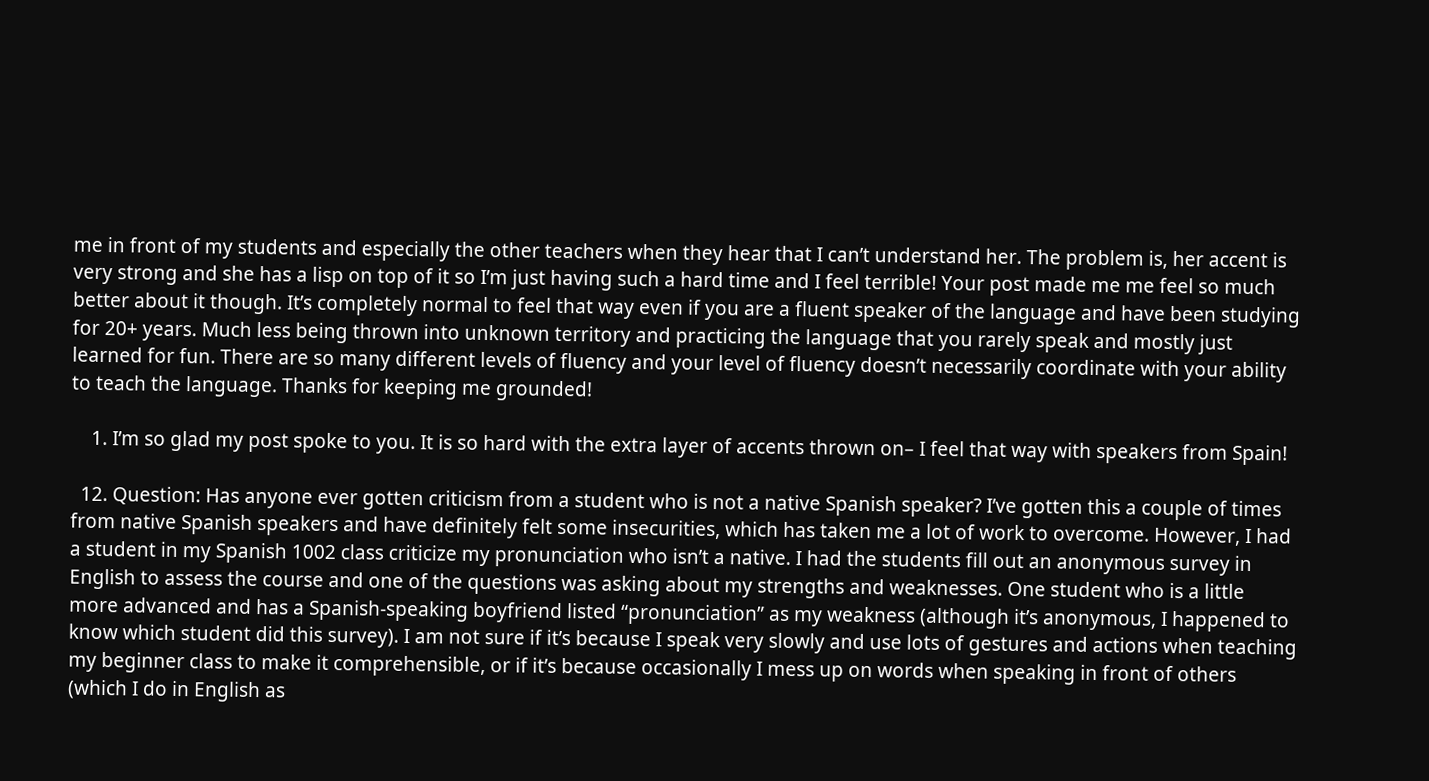me in front of my students and especially the other teachers when they hear that I can’t understand her. The problem is, her accent is very strong and she has a lisp on top of it so I’m just having such a hard time and I feel terrible! Your post made me me feel so much better about it though. It’s completely normal to feel that way even if you are a fluent speaker of the language and have been studying for 20+ years. Much less being thrown into unknown territory and practicing the language that you rarely speak and mostly just learned for fun. There are so many different levels of fluency and your level of fluency doesn’t necessarily coordinate with your ability to teach the language. Thanks for keeping me grounded!

    1. I’m so glad my post spoke to you. It is so hard with the extra layer of accents thrown on– I feel that way with speakers from Spain!

  12. Question: Has anyone ever gotten criticism from a student who is not a native Spanish speaker? I’ve gotten this a couple of times from native Spanish speakers and have definitely felt some insecurities, which has taken me a lot of work to overcome. However, I had a student in my Spanish 1002 class criticize my pronunciation who isn’t a native. I had the students fill out an anonymous survey in English to assess the course and one of the questions was asking about my strengths and weaknesses. One student who is a little more advanced and has a Spanish-speaking boyfriend listed “pronunciation” as my weakness (although it’s anonymous, I happened to know which student did this survey). I am not sure if it’s because I speak very slowly and use lots of gestures and actions when teaching my beginner class to make it comprehensible, or if it’s because occasionally I mess up on words when speaking in front of others (which I do in English as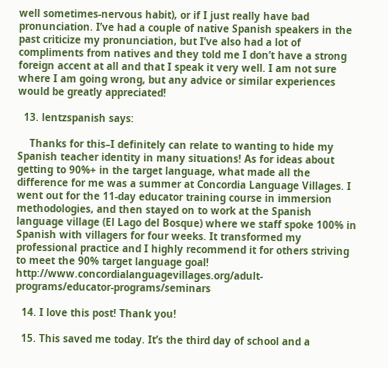well sometimes-nervous habit), or if I just really have bad pronunciation. I’ve had a couple of native Spanish speakers in the past criticize my pronunciation, but I’ve also had a lot of compliments from natives and they told me I don’t have a strong foreign accent at all and that I speak it very well. I am not sure where I am going wrong, but any advice or similar experiences would be greatly appreciated!

  13. lentzspanish says:

    Thanks for this–I definitely can relate to wanting to hide my Spanish teacher identity in many situations! As for ideas about getting to 90%+ in the target language, what made all the difference for me was a summer at Concordia Language Villages. I went out for the 11-day educator training course in immersion methodologies, and then stayed on to work at the Spanish language village (El Lago del Bosque) where we staff spoke 100% in Spanish with villagers for four weeks. It transformed my professional practice and I highly recommend it for others striving to meet the 90% target language goal! http://www.concordialanguagevillages.org/adult-programs/educator-programs/seminars

  14. I love this post! Thank you!

  15. This saved me today. It’s the third day of school and a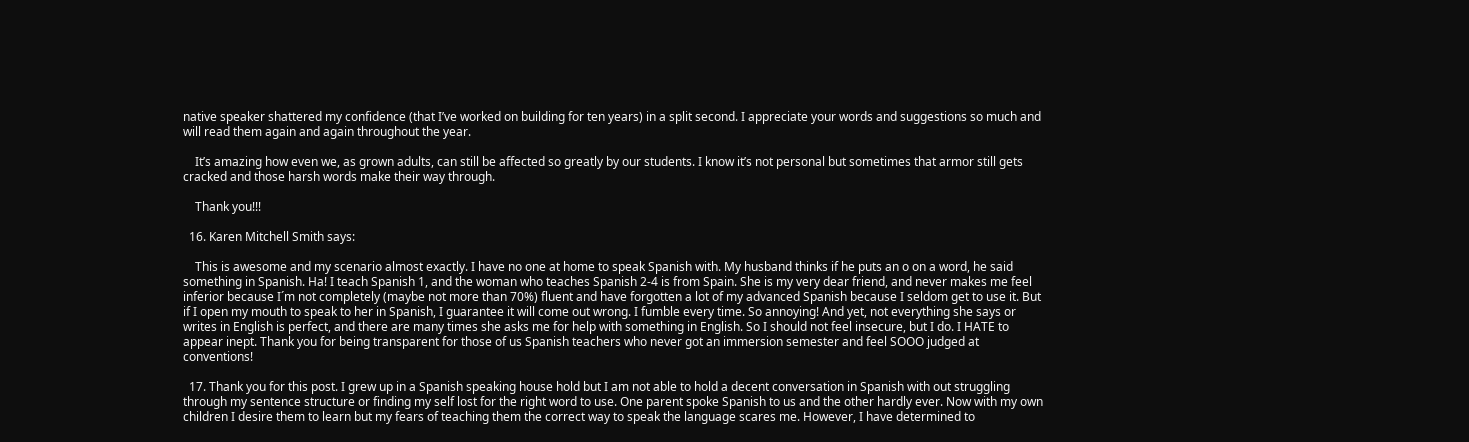native speaker shattered my confidence (that I’ve worked on building for ten years) in a split second. I appreciate your words and suggestions so much and will read them again and again throughout the year.

    It’s amazing how even we, as grown adults, can still be affected so greatly by our students. I know it’s not personal but sometimes that armor still gets cracked and those harsh words make their way through.

    Thank you!!!

  16. Karen Mitchell Smith says:

    This is awesome and my scenario almost exactly. I have no one at home to speak Spanish with. My husband thinks if he puts an o on a word, he said something in Spanish. Ha! I teach Spanish 1, and the woman who teaches Spanish 2-4 is from Spain. She is my very dear friend, and never makes me feel inferior because I´m not completely (maybe not more than 70%) fluent and have forgotten a lot of my advanced Spanish because I seldom get to use it. But if I open my mouth to speak to her in Spanish, I guarantee it will come out wrong. I fumble every time. So annoying! And yet, not everything she says or writes in English is perfect, and there are many times she asks me for help with something in English. So I should not feel insecure, but I do. I HATE to appear inept. Thank you for being transparent for those of us Spanish teachers who never got an immersion semester and feel SOOO judged at conventions!

  17. Thank you for this post. I grew up in a Spanish speaking house hold but I am not able to hold a decent conversation in Spanish with out struggling through my sentence structure or finding my self lost for the right word to use. One parent spoke Spanish to us and the other hardly ever. Now with my own children I desire them to learn but my fears of teaching them the correct way to speak the language scares me. However, I have determined to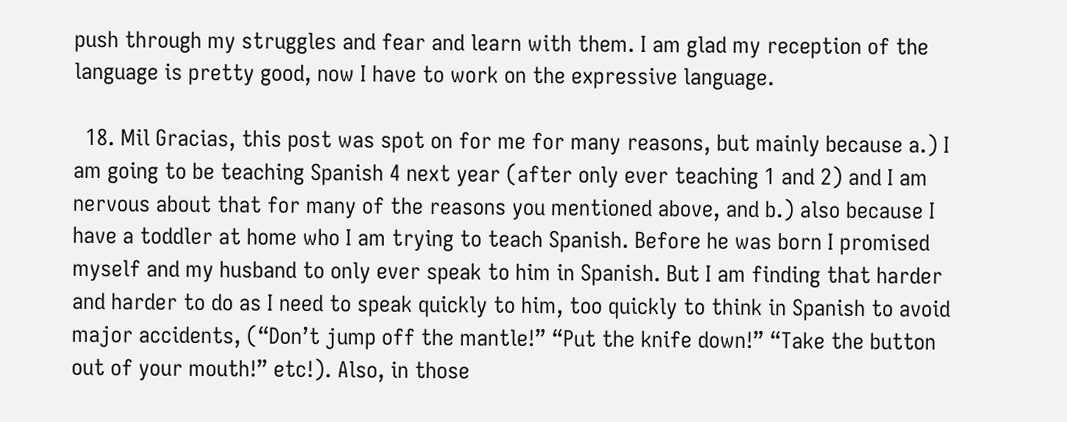push through my struggles and fear and learn with them. I am glad my reception of the language is pretty good, now I have to work on the expressive language.

  18. Mil Gracias, this post was spot on for me for many reasons, but mainly because a.) I am going to be teaching Spanish 4 next year (after only ever teaching 1 and 2) and I am nervous about that for many of the reasons you mentioned above, and b.) also because I have a toddler at home who I am trying to teach Spanish. Before he was born I promised myself and my husband to only ever speak to him in Spanish. But I am finding that harder and harder to do as I need to speak quickly to him, too quickly to think in Spanish to avoid major accidents, (“Don’t jump off the mantle!” “Put the knife down!” “Take the button out of your mouth!” etc!). Also, in those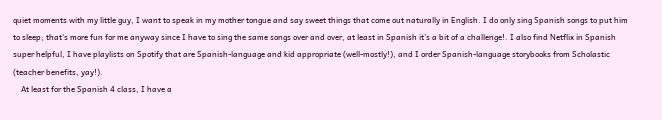quiet moments with my little guy, I want to speak in my mother tongue and say sweet things that come out naturally in English. I do only sing Spanish songs to put him to sleep; that’s more fun for me anyway since I have to sing the same songs over and over, at least in Spanish it’s a bit of a challenge!. I also find Netflix in Spanish super helpful, I have playlists on Spotify that are Spanish-language and kid appropriate (well-mostly!), and I order Spanish-language storybooks from Scholastic (teacher benefits, yay!).
    At least for the Spanish 4 class, I have a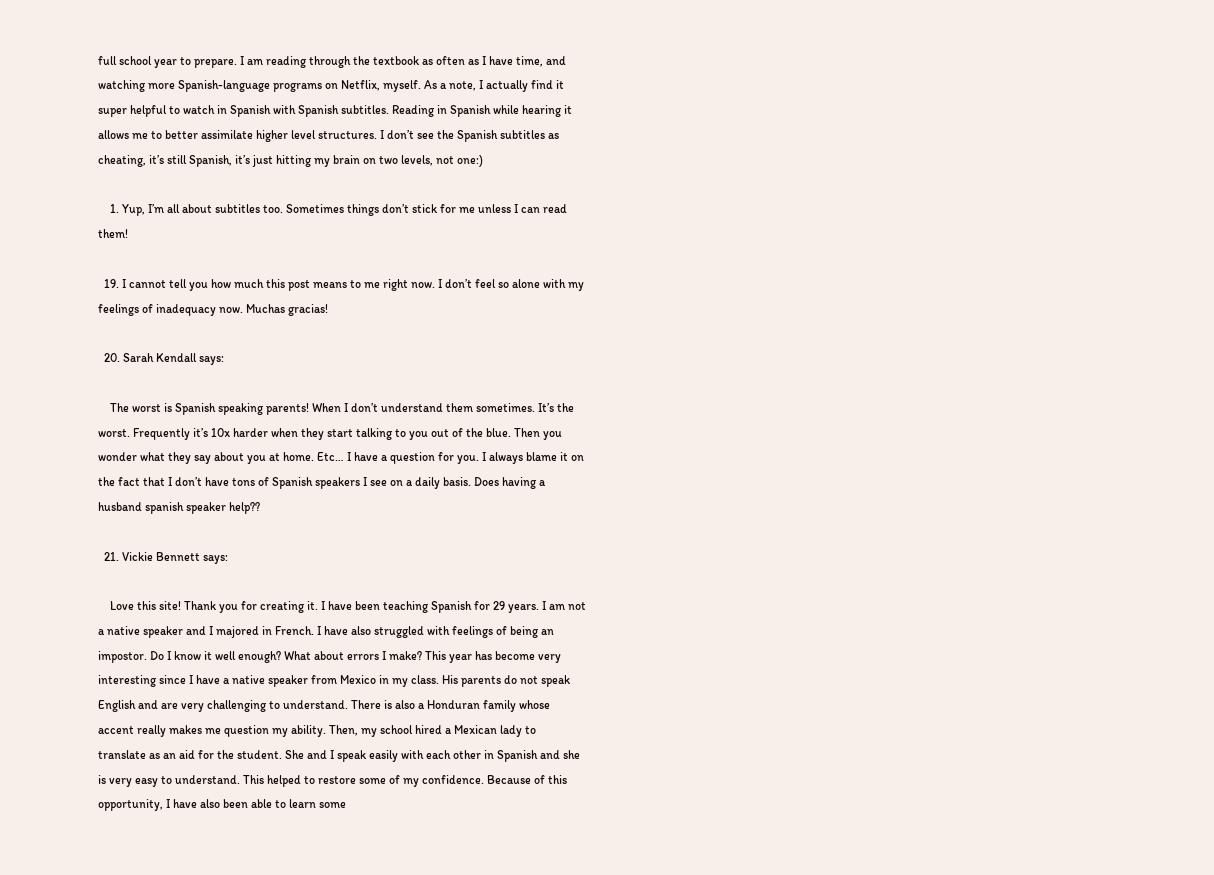full school year to prepare. I am reading through the textbook as often as I have time, and watching more Spanish-language programs on Netflix, myself. As a note, I actually find it super helpful to watch in Spanish with Spanish subtitles. Reading in Spanish while hearing it allows me to better assimilate higher level structures. I don’t see the Spanish subtitles as cheating, it’s still Spanish, it’s just hitting my brain on two levels, not one:)

    1. Yup, I’m all about subtitles too. Sometimes things don’t stick for me unless I can read them!

  19. I cannot tell you how much this post means to me right now. I don’t feel so alone with my feelings of inadequacy now. Muchas gracias!

  20. Sarah Kendall says:

    The worst is Spanish speaking parents! When I don’t understand them sometimes. It’s the worst. Frequently it’s 10x harder when they start talking to you out of the blue. Then you wonder what they say about you at home. Etc… I have a question for you. I always blame it on the fact that I don’t have tons of Spanish speakers I see on a daily basis. Does having a husband spanish speaker help??

  21. Vickie Bennett says:

    Love this site! Thank you for creating it. I have been teaching Spanish for 29 years. I am not a native speaker and I majored in French. I have also struggled with feelings of being an impostor. Do I know it well enough? What about errors I make? This year has become very interesting since I have a native speaker from Mexico in my class. His parents do not speak English and are very challenging to understand. There is also a Honduran family whose accent really makes me question my ability. Then, my school hired a Mexican lady to translate as an aid for the student. She and I speak easily with each other in Spanish and she is very easy to understand. This helped to restore some of my confidence. Because of this opportunity, I have also been able to learn some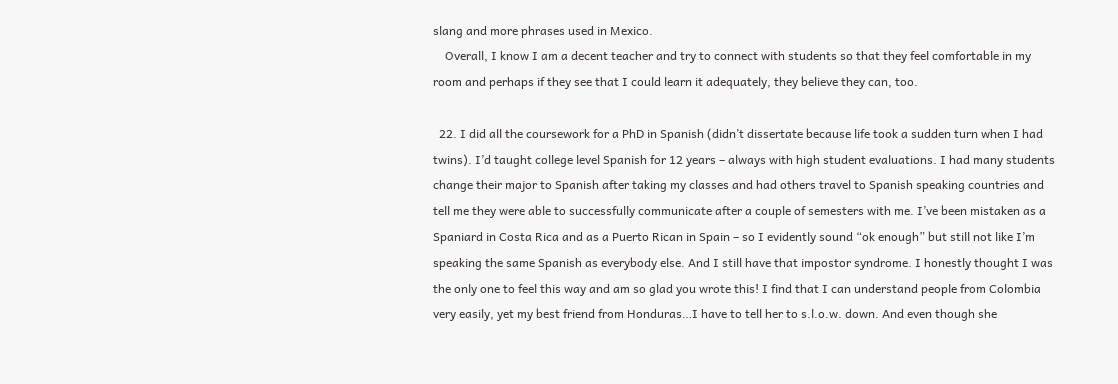slang and more phrases used in Mexico.
    Overall, I know I am a decent teacher and try to connect with students so that they feel comfortable in my room and perhaps if they see that I could learn it adequately, they believe they can, too.

  22. I did all the coursework for a PhD in Spanish (didn’t dissertate because life took a sudden turn when I had twins). I’d taught college level Spanish for 12 years – always with high student evaluations. I had many students change their major to Spanish after taking my classes and had others travel to Spanish speaking countries and tell me they were able to successfully communicate after a couple of semesters with me. I’ve been mistaken as a Spaniard in Costa Rica and as a Puerto Rican in Spain – so I evidently sound “ok enough” but still not like I’m speaking the same Spanish as everybody else. And I still have that impostor syndrome. I honestly thought I was the only one to feel this way and am so glad you wrote this! I find that I can understand people from Colombia very easily, yet my best friend from Honduras…I have to tell her to s.l.o.w. down. And even though she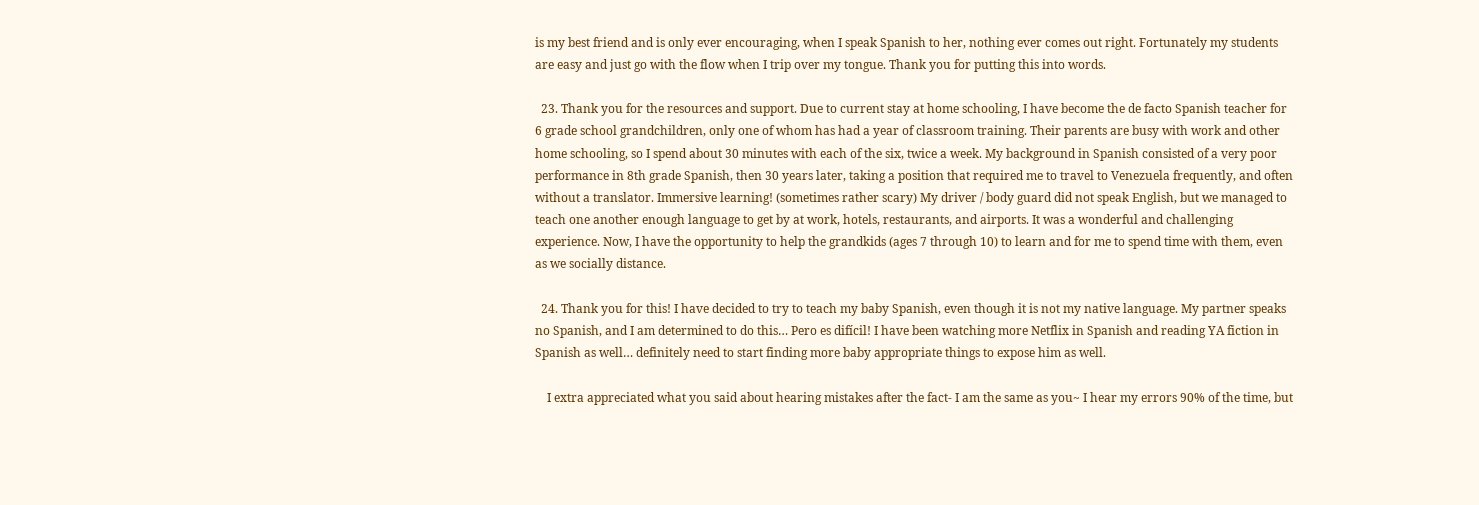is my best friend and is only ever encouraging, when I speak Spanish to her, nothing ever comes out right. Fortunately my students are easy and just go with the flow when I trip over my tongue. Thank you for putting this into words.

  23. Thank you for the resources and support. Due to current stay at home schooling, I have become the de facto Spanish teacher for 6 grade school grandchildren, only one of whom has had a year of classroom training. Their parents are busy with work and other home schooling, so I spend about 30 minutes with each of the six, twice a week. My background in Spanish consisted of a very poor performance in 8th grade Spanish, then 30 years later, taking a position that required me to travel to Venezuela frequently, and often without a translator. Immersive learning! (sometimes rather scary) My driver / body guard did not speak English, but we managed to teach one another enough language to get by at work, hotels, restaurants, and airports. It was a wonderful and challenging experience. Now, I have the opportunity to help the grandkids (ages 7 through 10) to learn and for me to spend time with them, even as we socially distance.

  24. Thank you for this! I have decided to try to teach my baby Spanish, even though it is not my native language. My partner speaks no Spanish, and I am determined to do this… Pero es difícil! I have been watching more Netflix in Spanish and reading YA fiction in Spanish as well… definitely need to start finding more baby appropriate things to expose him as well.

    I extra appreciated what you said about hearing mistakes after the fact- I am the same as you~ I hear my errors 90% of the time, but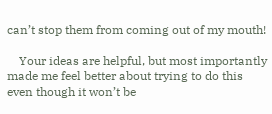can’t stop them from coming out of my mouth!

    Your ideas are helpful, but most importantly made me feel better about trying to do this even though it won’t be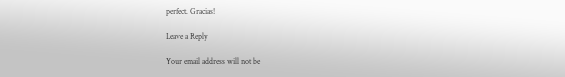perfect. Gracias!

Leave a Reply

Your email address will not be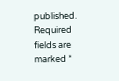published. Required fields are marked *